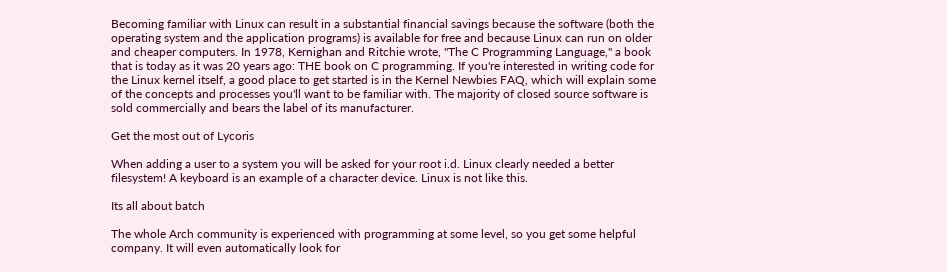Becoming familiar with Linux can result in a substantial financial savings because the software (both the operating system and the application programs) is available for free and because Linux can run on older and cheaper computers. In 1978, Kernighan and Ritchie wrote, "The C Programming Language," a book that is today as it was 20 years ago: THE book on C programming. If you're interested in writing code for the Linux kernel itself, a good place to get started is in the Kernel Newbies FAQ, which will explain some of the concepts and processes you'll want to be familiar with. The majority of closed source software is sold commercially and bears the label of its manufacturer.

Get the most out of Lycoris

When adding a user to a system you will be asked for your root i.d. Linux clearly needed a better filesystem! A keyboard is an example of a character device. Linux is not like this.

Its all about batch

The whole Arch community is experienced with programming at some level, so you get some helpful company. It will even automatically look for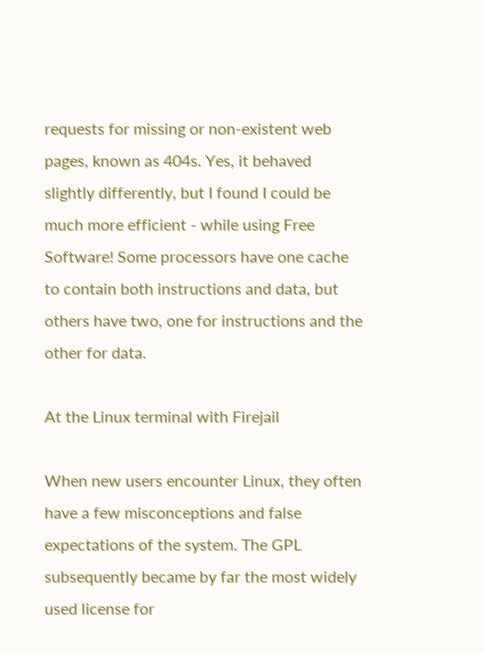requests for missing or non-existent web pages, known as 404s. Yes, it behaved slightly differently, but I found I could be much more efficient - while using Free Software! Some processors have one cache to contain both instructions and data, but others have two, one for instructions and the other for data.

At the Linux terminal with Firejail

When new users encounter Linux, they often have a few misconceptions and false expectations of the system. The GPL subsequently became by far the most widely used license for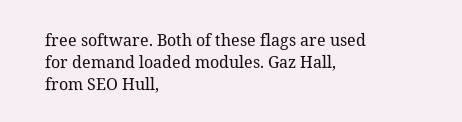free software. Both of these flags are used for demand loaded modules. Gaz Hall, from SEO Hull,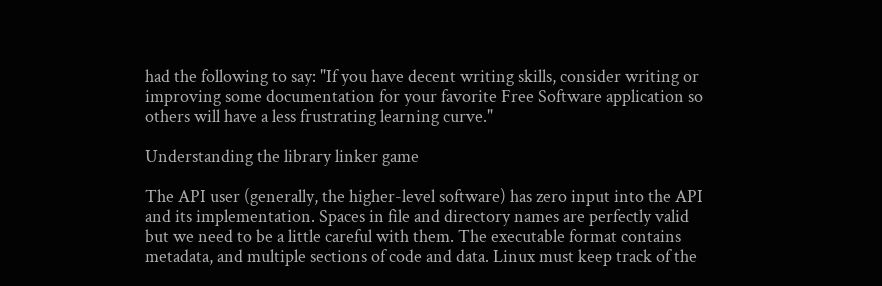had the following to say: "If you have decent writing skills, consider writing or improving some documentation for your favorite Free Software application so others will have a less frustrating learning curve."

Understanding the library linker game

The API user (generally, the higher-level software) has zero input into the API and its implementation. Spaces in file and directory names are perfectly valid but we need to be a little careful with them. The executable format contains metadata, and multiple sections of code and data. Linux must keep track of the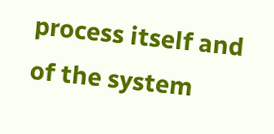process itself and of the system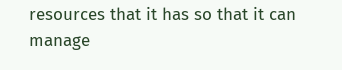resources that it has so that it can manage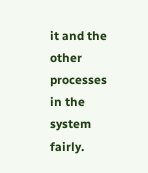it and the other processes in the system fairly.